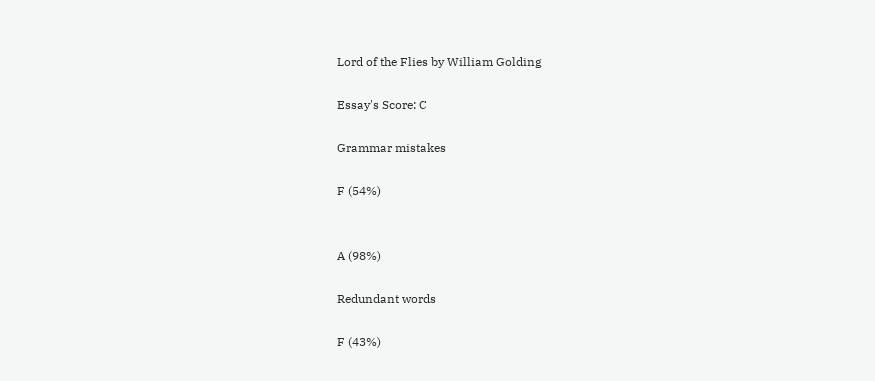Lord of the Flies by William Golding

Essay's Score: C

Grammar mistakes

F (54%)


A (98%)

Redundant words

F (43%)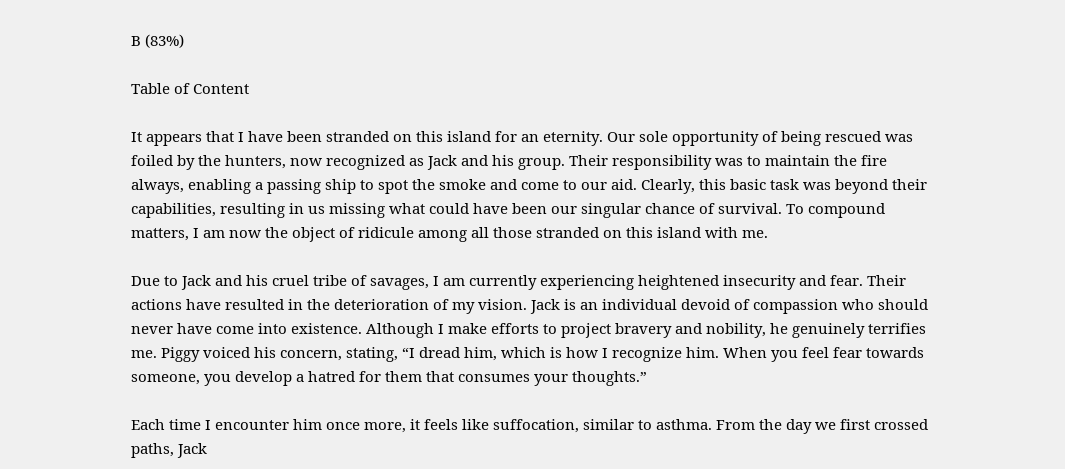B (83%)

Table of Content

It appears that I have been stranded on this island for an eternity. Our sole opportunity of being rescued was foiled by the hunters, now recognized as Jack and his group. Their responsibility was to maintain the fire always, enabling a passing ship to spot the smoke and come to our aid. Clearly, this basic task was beyond their capabilities, resulting in us missing what could have been our singular chance of survival. To compound matters, I am now the object of ridicule among all those stranded on this island with me.

Due to Jack and his cruel tribe of savages, I am currently experiencing heightened insecurity and fear. Their actions have resulted in the deterioration of my vision. Jack is an individual devoid of compassion who should never have come into existence. Although I make efforts to project bravery and nobility, he genuinely terrifies me. Piggy voiced his concern, stating, “I dread him, which is how I recognize him. When you feel fear towards someone, you develop a hatred for them that consumes your thoughts.”

Each time I encounter him once more, it feels like suffocation, similar to asthma. From the day we first crossed paths, Jack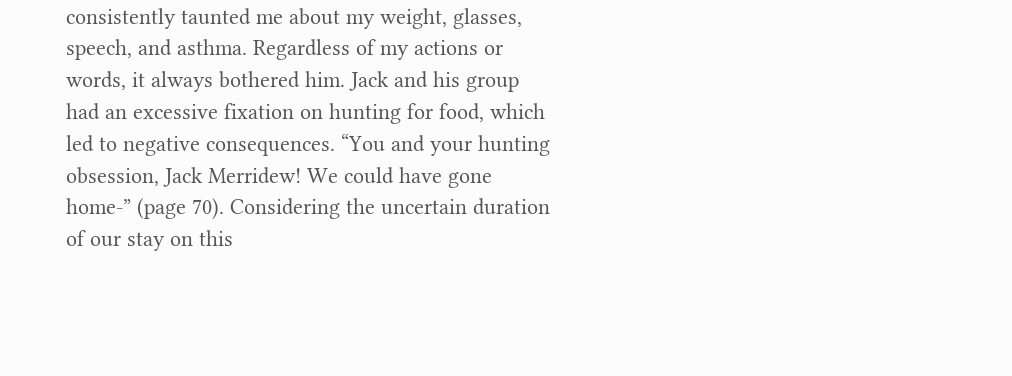consistently taunted me about my weight, glasses, speech, and asthma. Regardless of my actions or words, it always bothered him. Jack and his group had an excessive fixation on hunting for food, which led to negative consequences. “You and your hunting obsession, Jack Merridew! We could have gone home-” (page 70). Considering the uncertain duration of our stay on this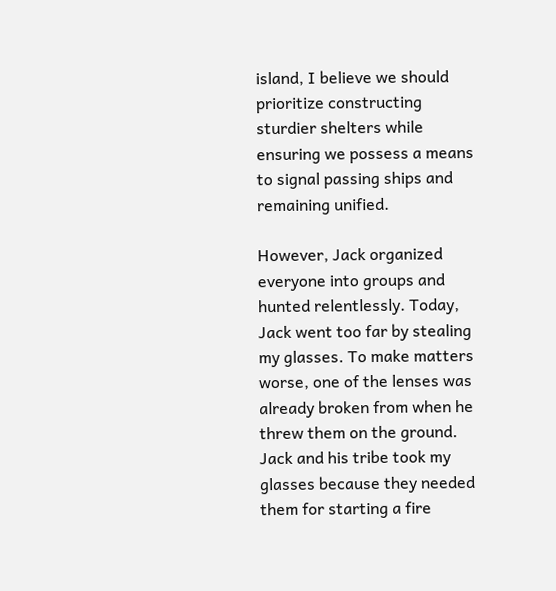island, I believe we should prioritize constructing sturdier shelters while ensuring we possess a means to signal passing ships and remaining unified.

However, Jack organized everyone into groups and hunted relentlessly. Today, Jack went too far by stealing my glasses. To make matters worse, one of the lenses was already broken from when he threw them on the ground. Jack and his tribe took my glasses because they needed them for starting a fire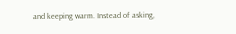and keeping warm. Instead of asking,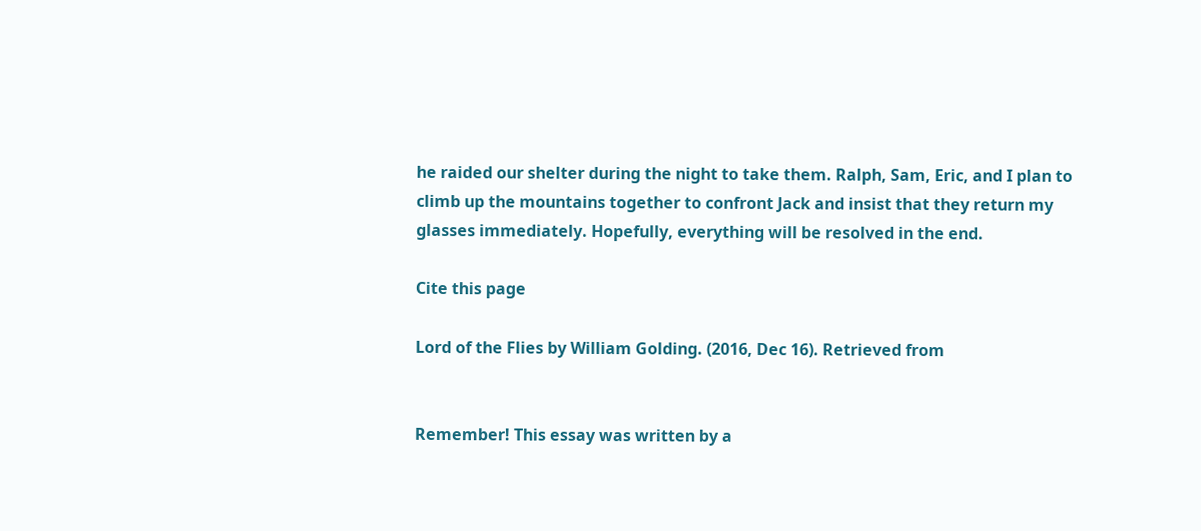he raided our shelter during the night to take them. Ralph, Sam, Eric, and I plan to climb up the mountains together to confront Jack and insist that they return my glasses immediately. Hopefully, everything will be resolved in the end.

Cite this page

Lord of the Flies by William Golding. (2016, Dec 16). Retrieved from


Remember! This essay was written by a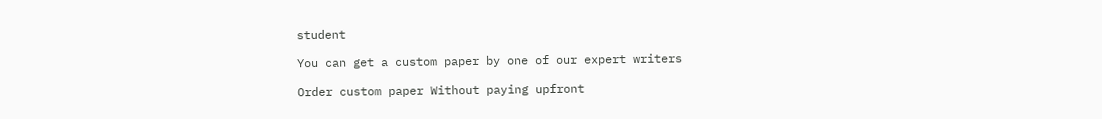student

You can get a custom paper by one of our expert writers

Order custom paper Without paying upfront